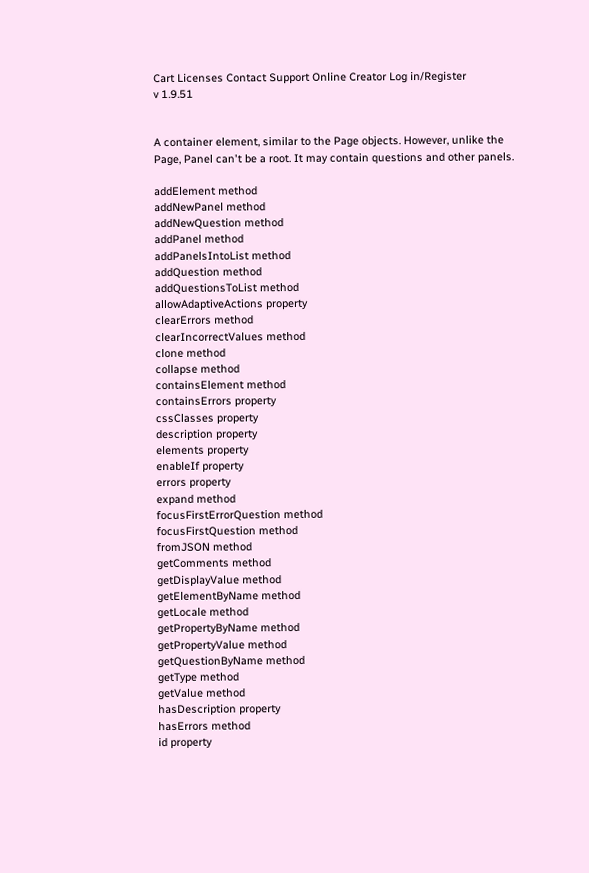Cart Licenses Contact Support Online Creator Log in/Register
v 1.9.51


A container element, similar to the Page objects. However, unlike the Page, Panel can't be a root. It may contain questions and other panels.

addElement method
addNewPanel method
addNewQuestion method
addPanel method
addPanelsIntoList method
addQuestion method
addQuestionsToList method
allowAdaptiveActions property
clearErrors method
clearIncorrectValues method
clone method
collapse method
containsElement method
containsErrors property
cssClasses property
description property
elements property
enableIf property
errors property
expand method
focusFirstErrorQuestion method
focusFirstQuestion method
fromJSON method
getComments method
getDisplayValue method
getElementByName method
getLocale method
getPropertyByName method
getPropertyValue method
getQuestionByName method
getType method
getValue method
hasDescription property
hasErrors method
id property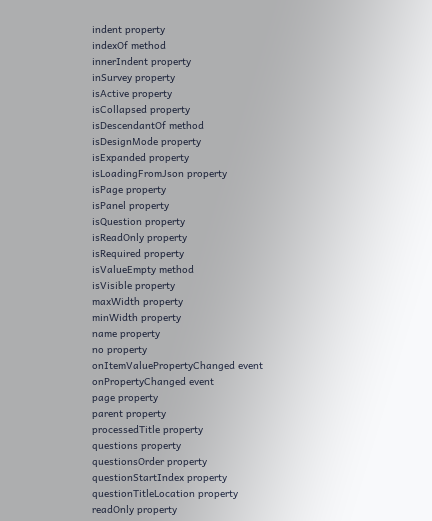indent property
indexOf method
innerIndent property
inSurvey property
isActive property
isCollapsed property
isDescendantOf method
isDesignMode property
isExpanded property
isLoadingFromJson property
isPage property
isPanel property
isQuestion property
isReadOnly property
isRequired property
isValueEmpty method
isVisible property
maxWidth property
minWidth property
name property
no property
onItemValuePropertyChanged event
onPropertyChanged event
page property
parent property
processedTitle property
questions property
questionsOrder property
questionStartIndex property
questionTitleLocation property
readOnly property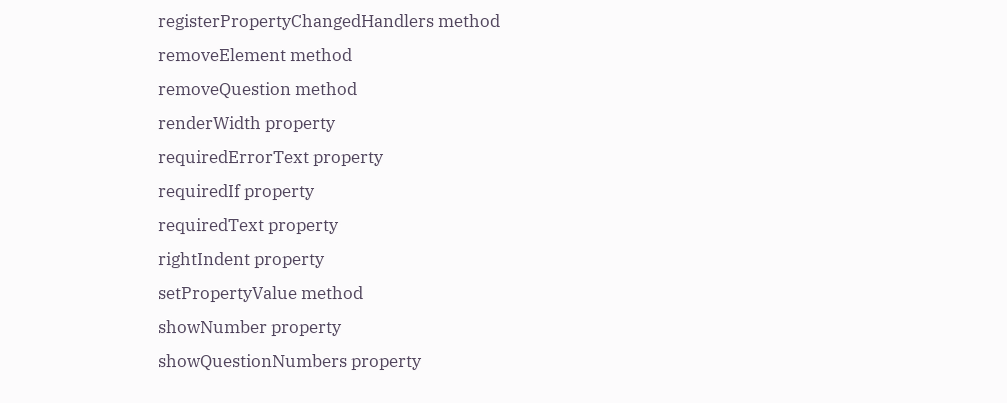registerPropertyChangedHandlers method
removeElement method
removeQuestion method
renderWidth property
requiredErrorText property
requiredIf property
requiredText property
rightIndent property
setPropertyValue method
showNumber property
showQuestionNumbers property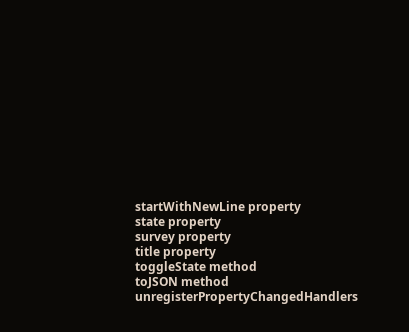startWithNewLine property
state property
survey property
title property
toggleState method
toJSON method
unregisterPropertyChangedHandlers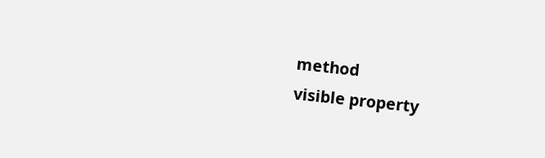method
visible property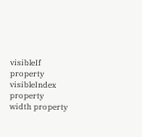visibleIf property
visibleIndex property
width property